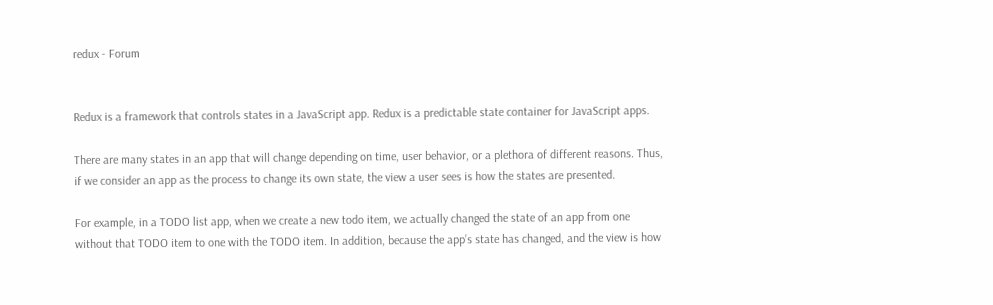redux - Forum


Redux is a framework that controls states in a JavaScript app. Redux is a predictable state container for JavaScript apps.

There are many states in an app that will change depending on time, user behavior, or a plethora of different reasons. Thus, if we consider an app as the process to change its own state, the view a user sees is how the states are presented.

For example, in a TODO list app, when we create a new todo item, we actually changed the state of an app from one without that TODO item to one with the TODO item. In addition, because the app’s state has changed, and the view is how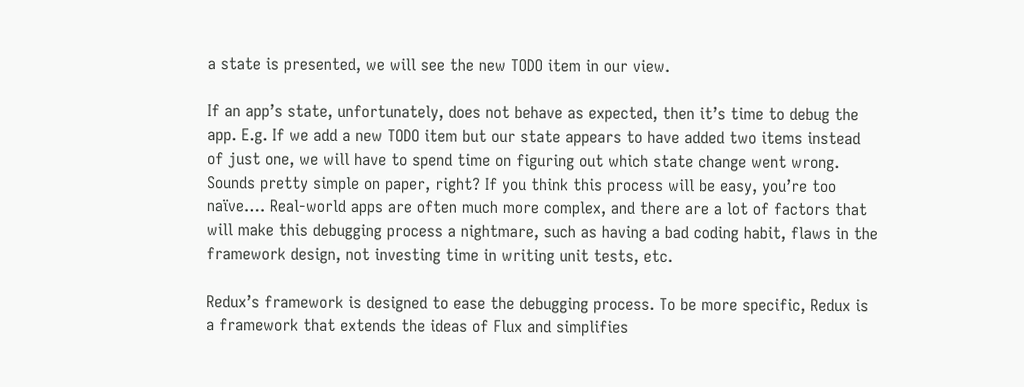a state is presented, we will see the new TODO item in our view.

If an app’s state, unfortunately, does not behave as expected, then it’s time to debug the app. E.g. If we add a new TODO item but our state appears to have added two items instead of just one, we will have to spend time on figuring out which state change went wrong. Sounds pretty simple on paper, right? If you think this process will be easy, you’re too naïve…. Real-world apps are often much more complex, and there are a lot of factors that will make this debugging process a nightmare, such as having a bad coding habit, flaws in the framework design, not investing time in writing unit tests, etc.

Redux’s framework is designed to ease the debugging process. To be more specific, Redux is a framework that extends the ideas of Flux and simplifies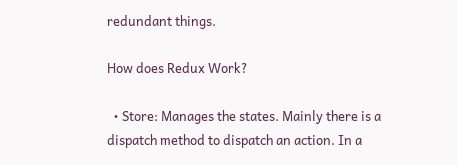redundant things.

How does Redux Work?

  • Store: Manages the states. Mainly there is a dispatch method to dispatch an action. In a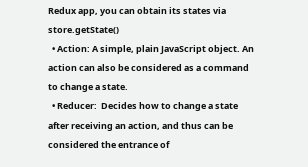Redux app, you can obtain its states via store.getState()
  • Action: A simple, plain JavaScript object. An action can also be considered as a command to change a state.
  • Reducer:  Decides how to change a state after receiving an action, and thus can be considered the entrance of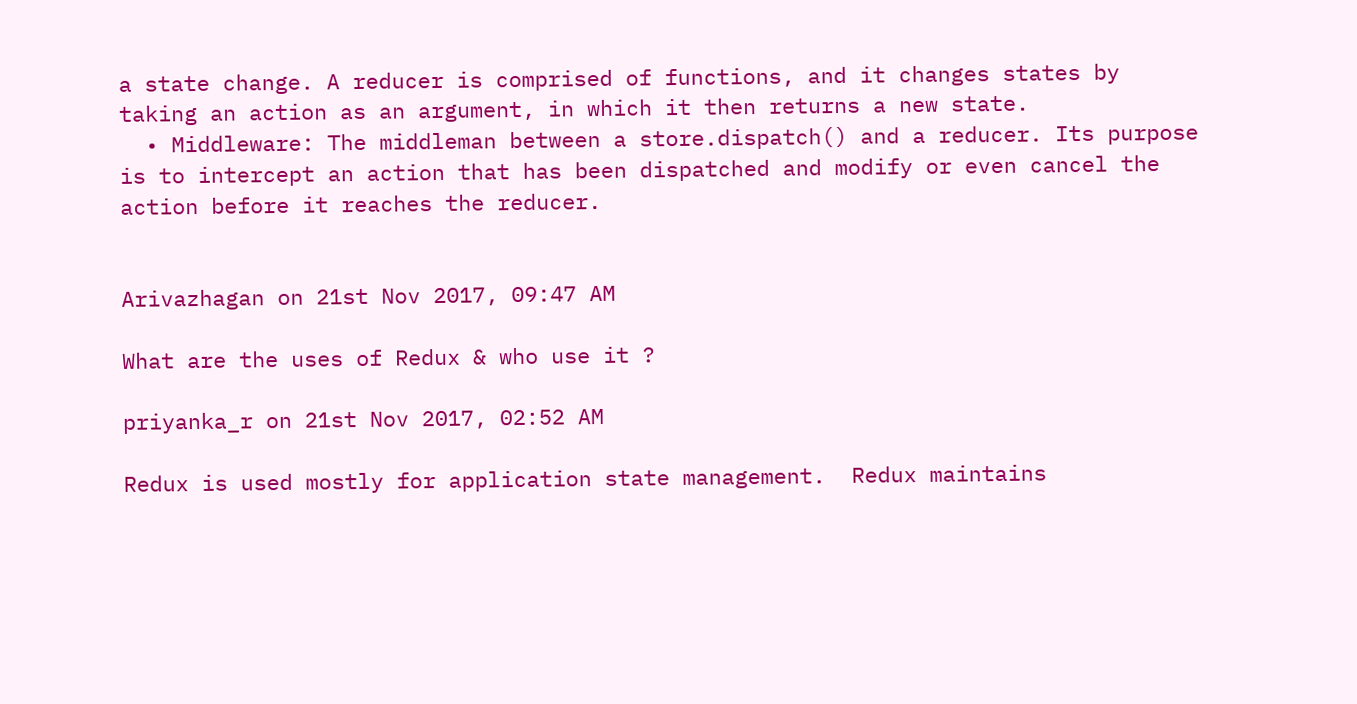a state change. A reducer is comprised of functions, and it changes states by taking an action as an argument, in which it then returns a new state.
  • Middleware: The middleman between a store.dispatch() and a reducer. Its purpose is to intercept an action that has been dispatched and modify or even cancel the action before it reaches the reducer.


Arivazhagan on 21st Nov 2017, 09:47 AM

What are the uses of Redux & who use it ?

priyanka_r on 21st Nov 2017, 02:52 AM

Redux is used mostly for application state management.  Redux maintains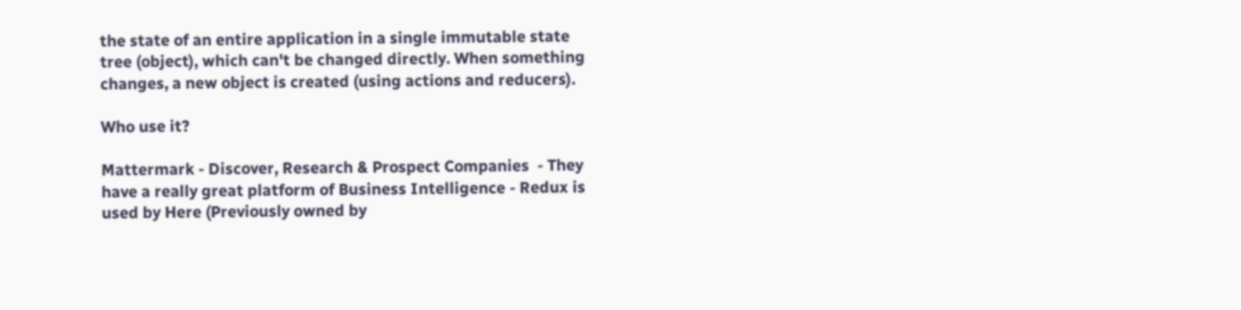the state of an entire application in a single immutable state tree (object), which can't be changed directly. When something changes, a new object is created (using actions and reducers).

Who use it?

Mattermark - Discover, Research & Prospect Companies  - They have a really great platform of Business Intelligence - Redux is used by Here (Previously owned by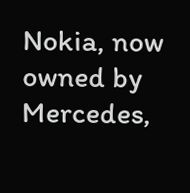Nokia, now owned by Mercedes,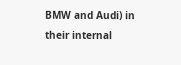BMW and Audi) in their internal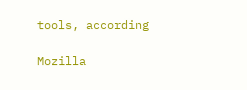tools, according

Mozilla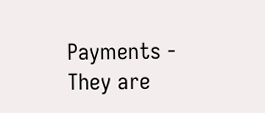Payments -  They are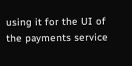using it for the UI of the payments service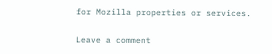for Mozilla properties or services.

Leave a comment